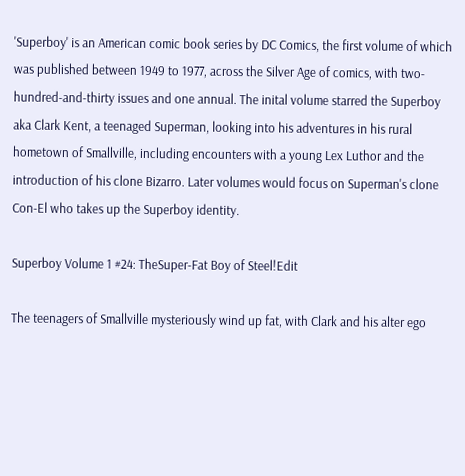'Superboy' is an American comic book series by DC Comics, the first volume of which was published between 1949 to 1977, across the Silver Age of comics, with two-hundred-and-thirty issues and one annual. The inital volume starred the Superboy aka Clark Kent, a teenaged Superman, looking into his adventures in his rural hometown of Smallville, including encounters with a young Lex Luthor and the introduction of his clone Bizarro. Later volumes would focus on Superman's clone Con-El who takes up the Superboy identity.

Superboy Volume 1 #24: TheSuper-Fat Boy of Steel!Edit

The teenagers of Smallville mysteriously wind up fat, with Clark and his alter ego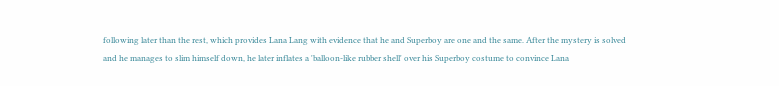following later than the rest, which provides Lana Lang with evidence that he and Superboy are one and the same. After the mystery is solved and he manages to slim himself down, he later inflates a 'balloon-like rubber shell' over his Superboy costume to convince Lana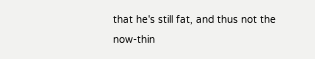that he's still fat, and thus not the now-thin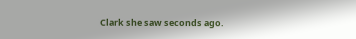Clark she saw seconds ago.